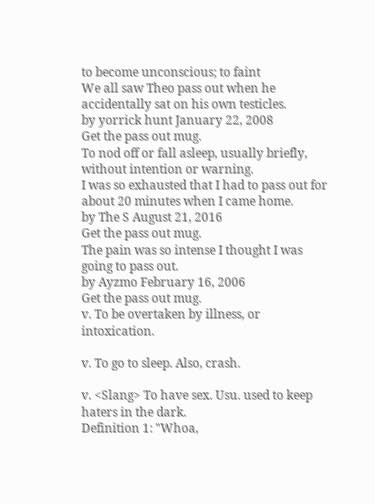to become unconscious; to faint
We all saw Theo pass out when he accidentally sat on his own testicles.
by yorrick hunt January 22, 2008
Get the pass out mug.
To nod off or fall asleep, usually briefly, without intention or warning.
I was so exhausted that I had to pass out for about 20 minutes when I came home.
by The S August 21, 2016
Get the pass out mug.
The pain was so intense I thought I was going to pass out.
by Ayzmo February 16, 2006
Get the pass out mug.
v. To be overtaken by illness, or intoxication.

v. To go to sleep. Also, crash.

v. <Slang> To have sex. Usu. used to keep haters in the dark.
Definition 1: "Whoa,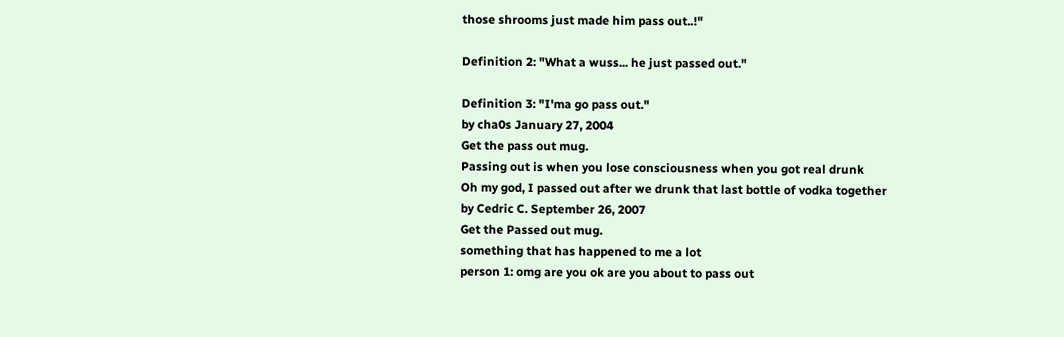those shrooms just made him pass out..!"

Definition 2: "What a wuss... he just passed out."

Definition 3: "I'ma go pass out."
by cha0s January 27, 2004
Get the pass out mug.
Passing out is when you lose consciousness when you got real drunk
Oh my god, I passed out after we drunk that last bottle of vodka together
by Cedric C. September 26, 2007
Get the Passed out mug.
something that has happened to me a lot
person 1: omg are you ok are you about to pass out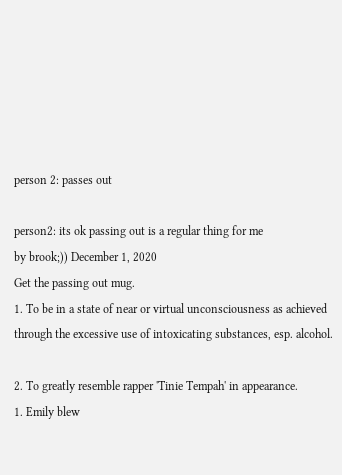person 2: passes out

person2: its ok passing out is a regular thing for me
by brook;)) December 1, 2020
Get the passing out mug.
1. To be in a state of near or virtual unconsciousness as achieved through the excessive use of intoxicating substances, esp. alcohol.

2. To greatly resemble rapper 'Tinie Tempah' in appearance.
1. Emily blew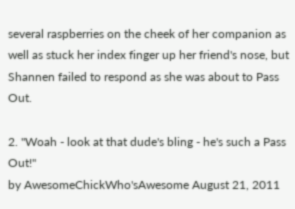several raspberries on the cheek of her companion as well as stuck her index finger up her friend's nose, but Shannen failed to respond as she was about to Pass Out.

2. "Woah - look at that dude's bling - he's such a Pass Out!"
by AwesomeChickWho'sAwesome August 21, 2011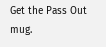Get the Pass Out mug.